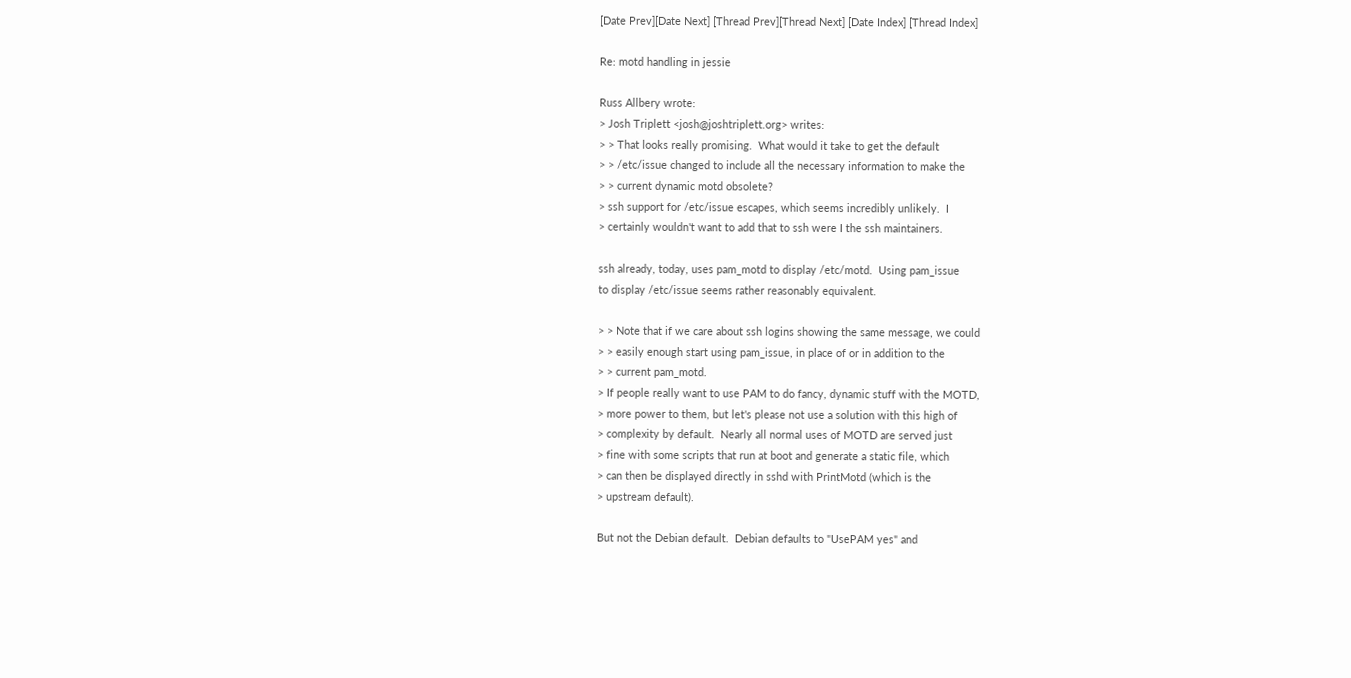[Date Prev][Date Next] [Thread Prev][Thread Next] [Date Index] [Thread Index]

Re: motd handling in jessie

Russ Allbery wrote:
> Josh Triplett <josh@joshtriplett.org> writes:
> > That looks really promising.  What would it take to get the default
> > /etc/issue changed to include all the necessary information to make the
> > current dynamic motd obsolete?
> ssh support for /etc/issue escapes, which seems incredibly unlikely.  I
> certainly wouldn't want to add that to ssh were I the ssh maintainers.

ssh already, today, uses pam_motd to display /etc/motd.  Using pam_issue
to display /etc/issue seems rather reasonably equivalent.

> > Note that if we care about ssh logins showing the same message, we could
> > easily enough start using pam_issue, in place of or in addition to the
> > current pam_motd.
> If people really want to use PAM to do fancy, dynamic stuff with the MOTD,
> more power to them, but let's please not use a solution with this high of
> complexity by default.  Nearly all normal uses of MOTD are served just
> fine with some scripts that run at boot and generate a static file, which
> can then be displayed directly in sshd with PrintMotd (which is the
> upstream default).

But not the Debian default.  Debian defaults to "UsePAM yes" and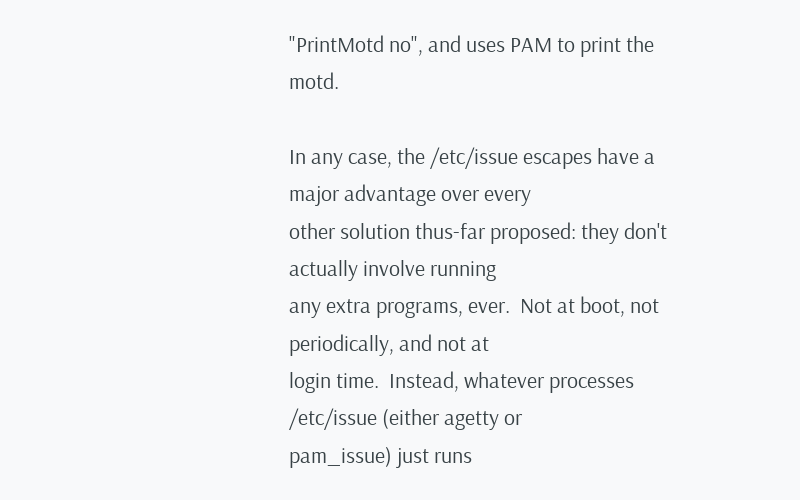"PrintMotd no", and uses PAM to print the motd.

In any case, the /etc/issue escapes have a major advantage over every
other solution thus-far proposed: they don't actually involve running
any extra programs, ever.  Not at boot, not periodically, and not at
login time.  Instead, whatever processes /etc/issue (either agetty or
pam_issue) just runs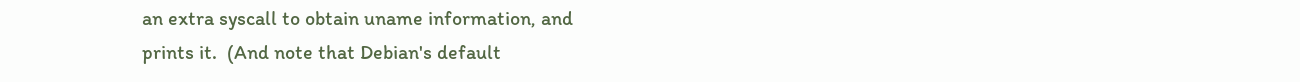an extra syscall to obtain uname information, and
prints it.  (And note that Debian's default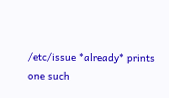/etc/issue *already* prints
one such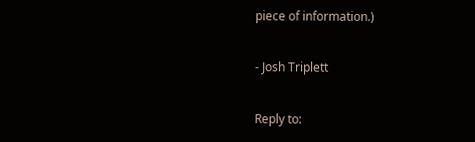piece of information.)

- Josh Triplett

Reply to: